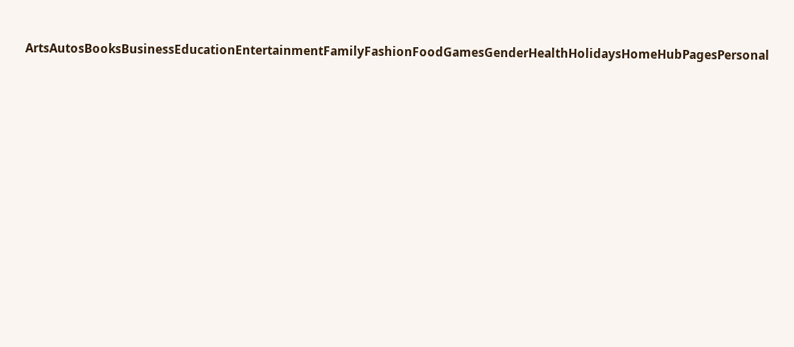ArtsAutosBooksBusinessEducationEntertainmentFamilyFashionFoodGamesGenderHealthHolidaysHomeHubPagesPersonal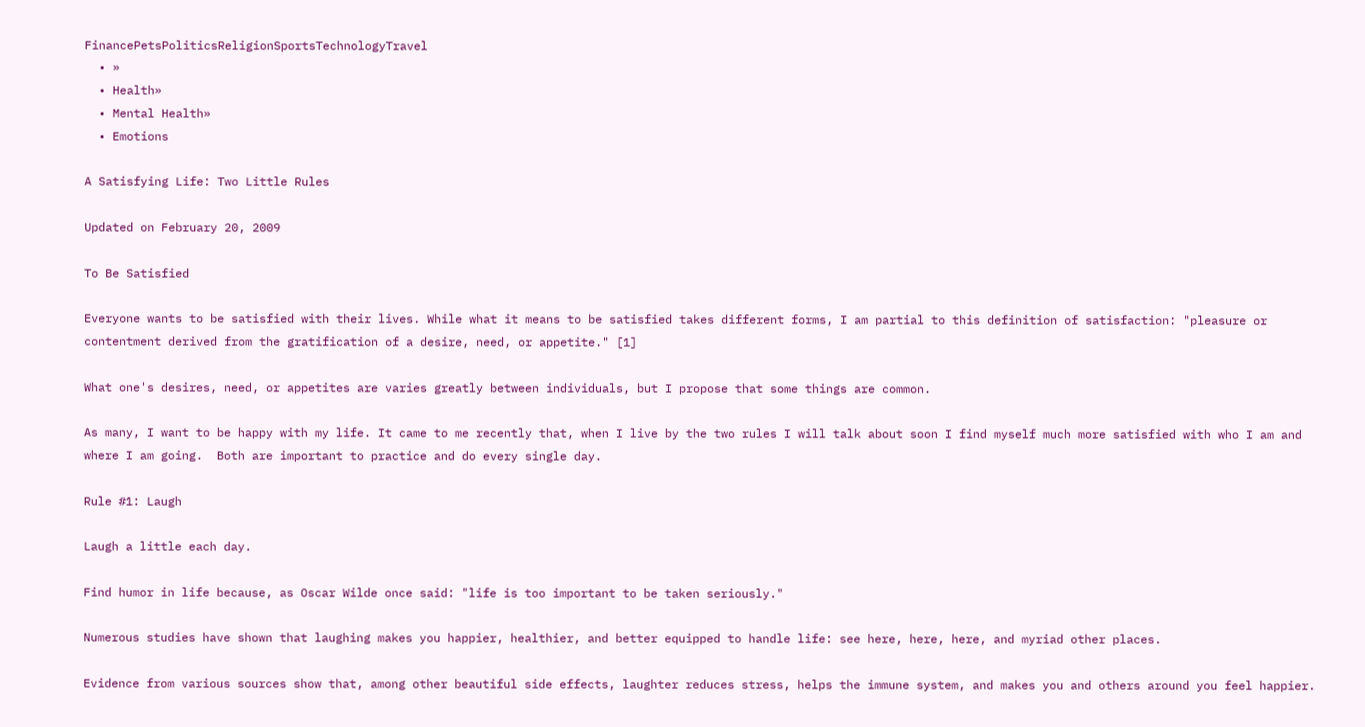FinancePetsPoliticsReligionSportsTechnologyTravel
  • »
  • Health»
  • Mental Health»
  • Emotions

A Satisfying Life: Two Little Rules

Updated on February 20, 2009

To Be Satisfied

Everyone wants to be satisfied with their lives. While what it means to be satisfied takes different forms, I am partial to this definition of satisfaction: "pleasure or contentment derived from the gratification of a desire, need, or appetite." [1]

What one's desires, need, or appetites are varies greatly between individuals, but I propose that some things are common.

As many, I want to be happy with my life. It came to me recently that, when I live by the two rules I will talk about soon I find myself much more satisfied with who I am and where I am going.  Both are important to practice and do every single day.

Rule #1: Laugh

Laugh a little each day.

Find humor in life because, as Oscar Wilde once said: "life is too important to be taken seriously."

Numerous studies have shown that laughing makes you happier, healthier, and better equipped to handle life: see here, here, here, and myriad other places.

Evidence from various sources show that, among other beautiful side effects, laughter reduces stress, helps the immune system, and makes you and others around you feel happier.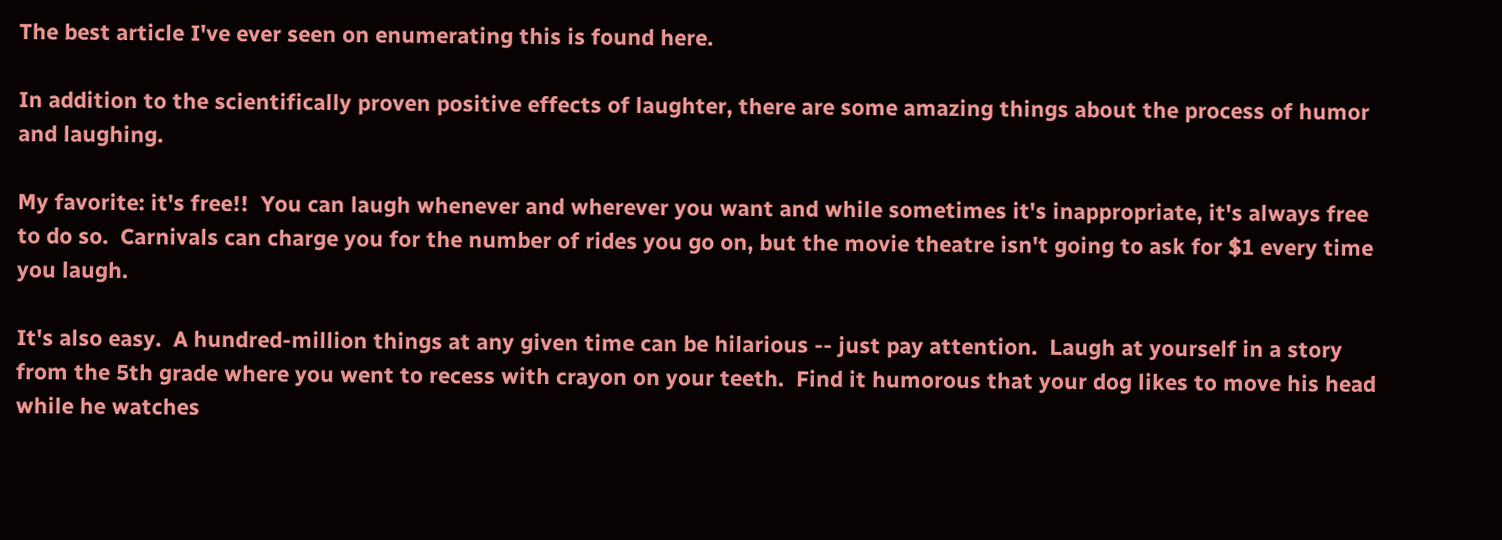The best article I've ever seen on enumerating this is found here.

In addition to the scientifically proven positive effects of laughter, there are some amazing things about the process of humor and laughing.

My favorite: it's free!!  You can laugh whenever and wherever you want and while sometimes it's inappropriate, it's always free to do so.  Carnivals can charge you for the number of rides you go on, but the movie theatre isn't going to ask for $1 every time you laugh.

It's also easy.  A hundred-million things at any given time can be hilarious -- just pay attention.  Laugh at yourself in a story from the 5th grade where you went to recess with crayon on your teeth.  Find it humorous that your dog likes to move his head while he watches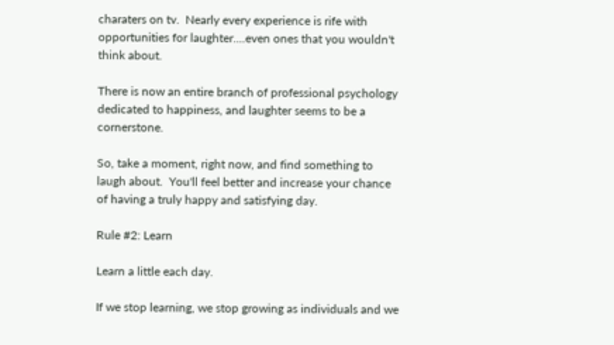charaters on tv.  Nearly every experience is rife with opportunities for laughter....even ones that you wouldn't think about.

There is now an entire branch of professional psychology dedicated to happiness, and laughter seems to be a cornerstone.

So, take a moment, right now, and find something to laugh about.  You'll feel better and increase your chance of having a truly happy and satisfying day.

Rule #2: Learn

Learn a little each day.

If we stop learning, we stop growing as individuals and we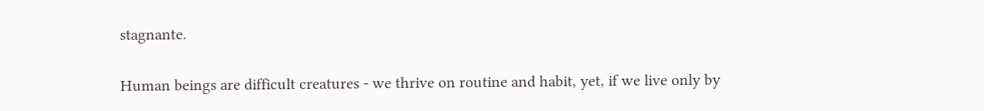stagnante.

Human beings are difficult creatures - we thrive on routine and habit, yet, if we live only by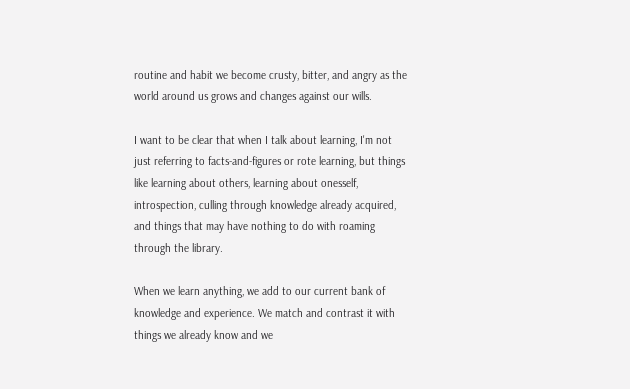routine and habit we become crusty, bitter, and angry as the world around us grows and changes against our wills.

I want to be clear that when I talk about learning, I'm not just referring to facts-and-figures or rote learning, but things like learning about others, learning about onesself, introspection, culling through knowledge already acquired, and things that may have nothing to do with roaming through the library.

When we learn anything, we add to our current bank of knowledge and experience. We match and contrast it with things we already know and we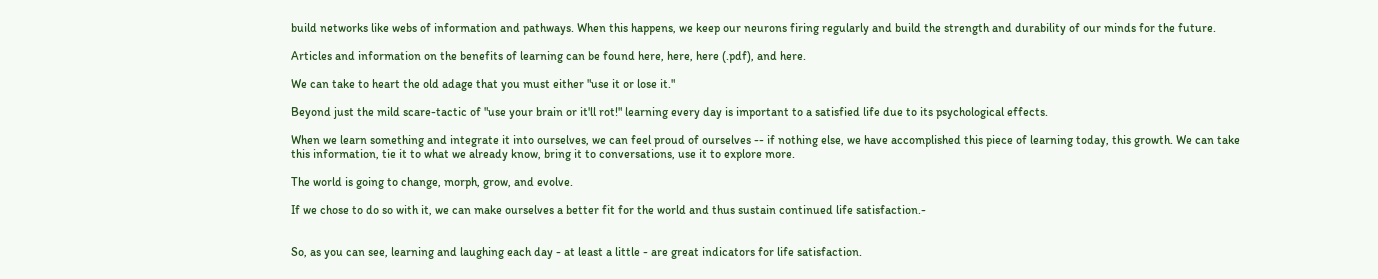build networks like webs of information and pathways. When this happens, we keep our neurons firing regularly and build the strength and durability of our minds for the future.

Articles and information on the benefits of learning can be found here, here, here (.pdf), and here.

We can take to heart the old adage that you must either "use it or lose it."

Beyond just the mild scare-tactic of "use your brain or it'll rot!" learning every day is important to a satisfied life due to its psychological effects.

When we learn something and integrate it into ourselves, we can feel proud of ourselves -- if nothing else, we have accomplished this piece of learning today, this growth. We can take this information, tie it to what we already know, bring it to conversations, use it to explore more.

The world is going to change, morph, grow, and evolve.

If we chose to do so with it, we can make ourselves a better fit for the world and thus sustain continued life satisfaction.-


So, as you can see, learning and laughing each day - at least a little - are great indicators for life satisfaction.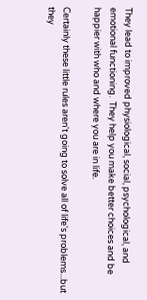They lead to improved physiological, social, psychological, and emotional functioning.  They help you make better choices and be happier with who and where you are in life.

Certainly these little rules aren't going to solve all of life's problems...but they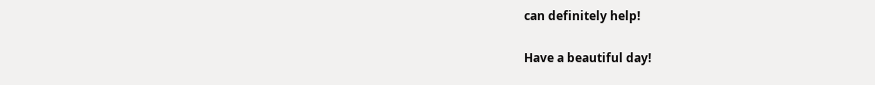can definitely help!

Have a beautiful day!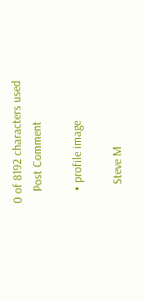0 of 8192 characters used
    Post Comment

    • profile image

      Steve M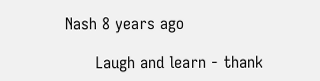Nash 8 years ago

      Laugh and learn - thank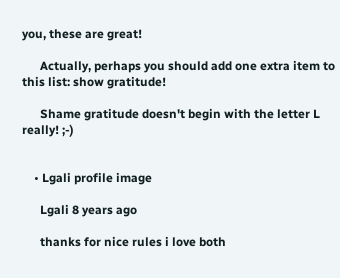you, these are great!

      Actually, perhaps you should add one extra item to this list: show gratitude!

      Shame gratitude doesn't begin with the letter L really! ;-)


    • Lgali profile image

      Lgali 8 years ago

      thanks for nice rules i love both